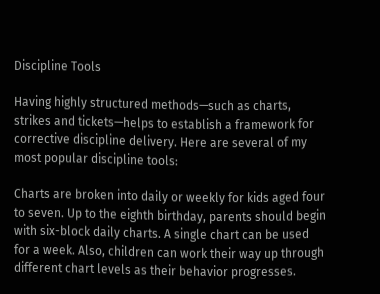Discipline Tools

Having highly structured methods—such as charts, strikes and tickets—helps to establish a framework for corrective discipline delivery. Here are several of my most popular discipline tools:

Charts are broken into daily or weekly for kids aged four to seven. Up to the eighth birthday, parents should begin with six-block daily charts. A single chart can be used for a week. Also, children can work their way up through different chart levels as their behavior progresses.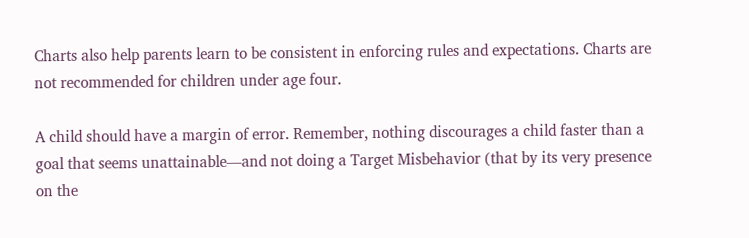Charts also help parents learn to be consistent in enforcing rules and expectations. Charts are not recommended for children under age four.

A child should have a margin of error. Remember, nothing discourages a child faster than a goal that seems unattainable—and not doing a Target Misbehavior (that by its very presence on the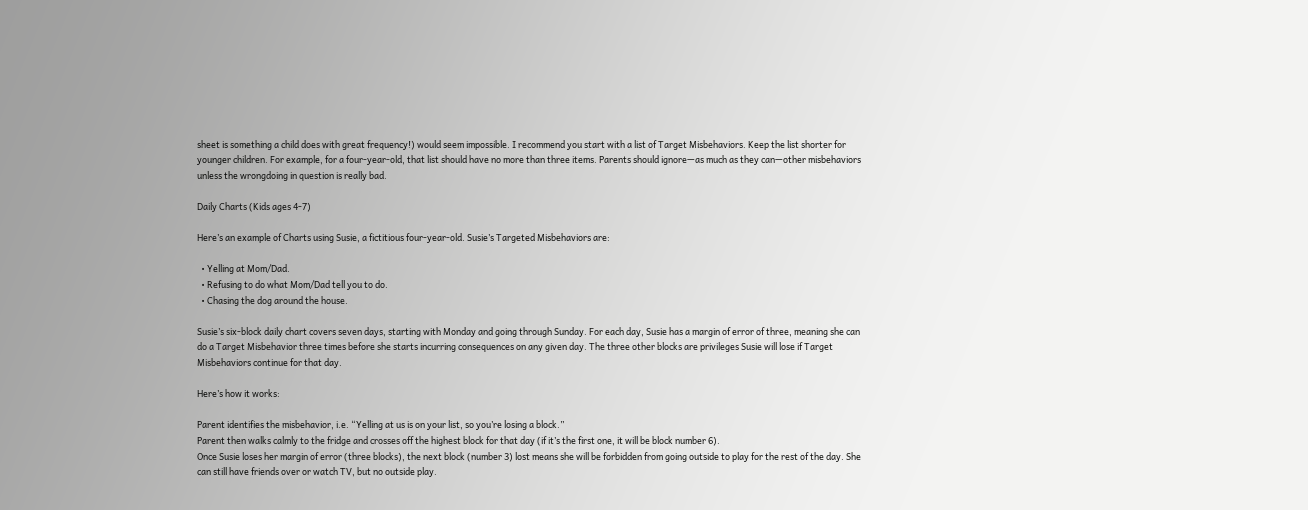sheet is something a child does with great frequency!) would seem impossible. I recommend you start with a list of Target Misbehaviors. Keep the list shorter for younger children. For example, for a four-year-old, that list should have no more than three items. Parents should ignore—as much as they can—other misbehaviors unless the wrongdoing in question is really bad.

Daily Charts (Kids ages 4-7)

Here’s an example of Charts using Susie, a fictitious four-year-old. Susie’s Targeted Misbehaviors are:

  • Yelling at Mom/Dad.
  • Refusing to do what Mom/Dad tell you to do.
  • Chasing the dog around the house.

Susie’s six-block daily chart covers seven days, starting with Monday and going through Sunday. For each day, Susie has a margin of error of three, meaning she can do a Target Misbehavior three times before she starts incurring consequences on any given day. The three other blocks are privileges Susie will lose if Target Misbehaviors continue for that day.

Here’s how it works:

Parent identifies the misbehavior, i.e. “Yelling at us is on your list, so you’re losing a block.”
Parent then walks calmly to the fridge and crosses off the highest block for that day (if it’s the first one, it will be block number 6).
Once Susie loses her margin of error (three blocks), the next block (number 3) lost means she will be forbidden from going outside to play for the rest of the day. She can still have friends over or watch TV, but no outside play.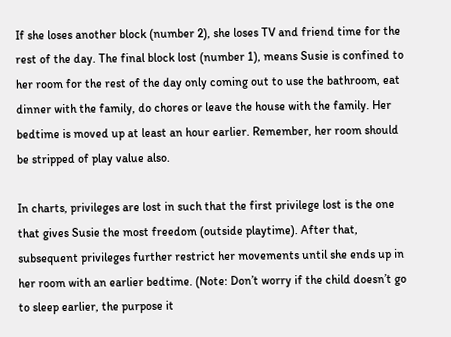If she loses another block (number 2), she loses TV and friend time for the rest of the day. The final block lost (number 1), means Susie is confined to her room for the rest of the day only coming out to use the bathroom, eat dinner with the family, do chores or leave the house with the family. Her bedtime is moved up at least an hour earlier. Remember, her room should be stripped of play value also.

In charts, privileges are lost in such that the first privilege lost is the one that gives Susie the most freedom (outside playtime). After that, subsequent privileges further restrict her movements until she ends up in her room with an earlier bedtime. (Note: Don’t worry if the child doesn’t go to sleep earlier, the purpose it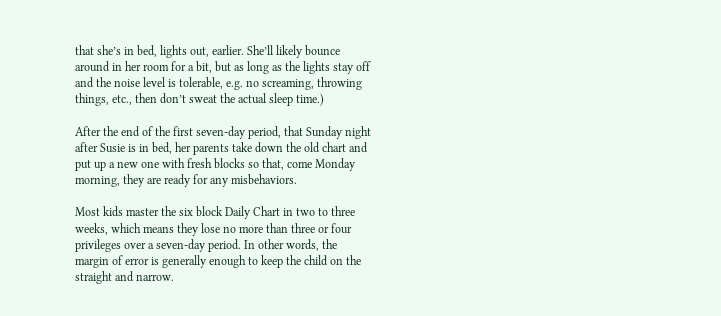that she’s in bed, lights out, earlier. She’ll likely bounce around in her room for a bit, but as long as the lights stay off and the noise level is tolerable, e.g. no screaming, throwing things, etc., then don’t sweat the actual sleep time.)

After the end of the first seven-day period, that Sunday night after Susie is in bed, her parents take down the old chart and put up a new one with fresh blocks so that, come Monday morning, they are ready for any misbehaviors.

Most kids master the six block Daily Chart in two to three weeks, which means they lose no more than three or four privileges over a seven-day period. In other words, the margin of error is generally enough to keep the child on the straight and narrow.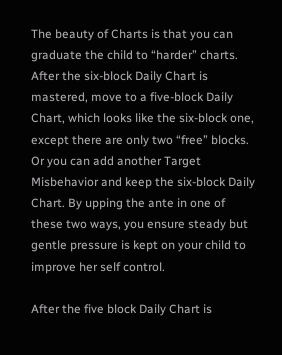The beauty of Charts is that you can graduate the child to “harder” charts. After the six-block Daily Chart is mastered, move to a five-block Daily Chart, which looks like the six-block one, except there are only two “free” blocks. Or you can add another Target Misbehavior and keep the six-block Daily Chart. By upping the ante in one of these two ways, you ensure steady but gentle pressure is kept on your child to improve her self control.

After the five block Daily Chart is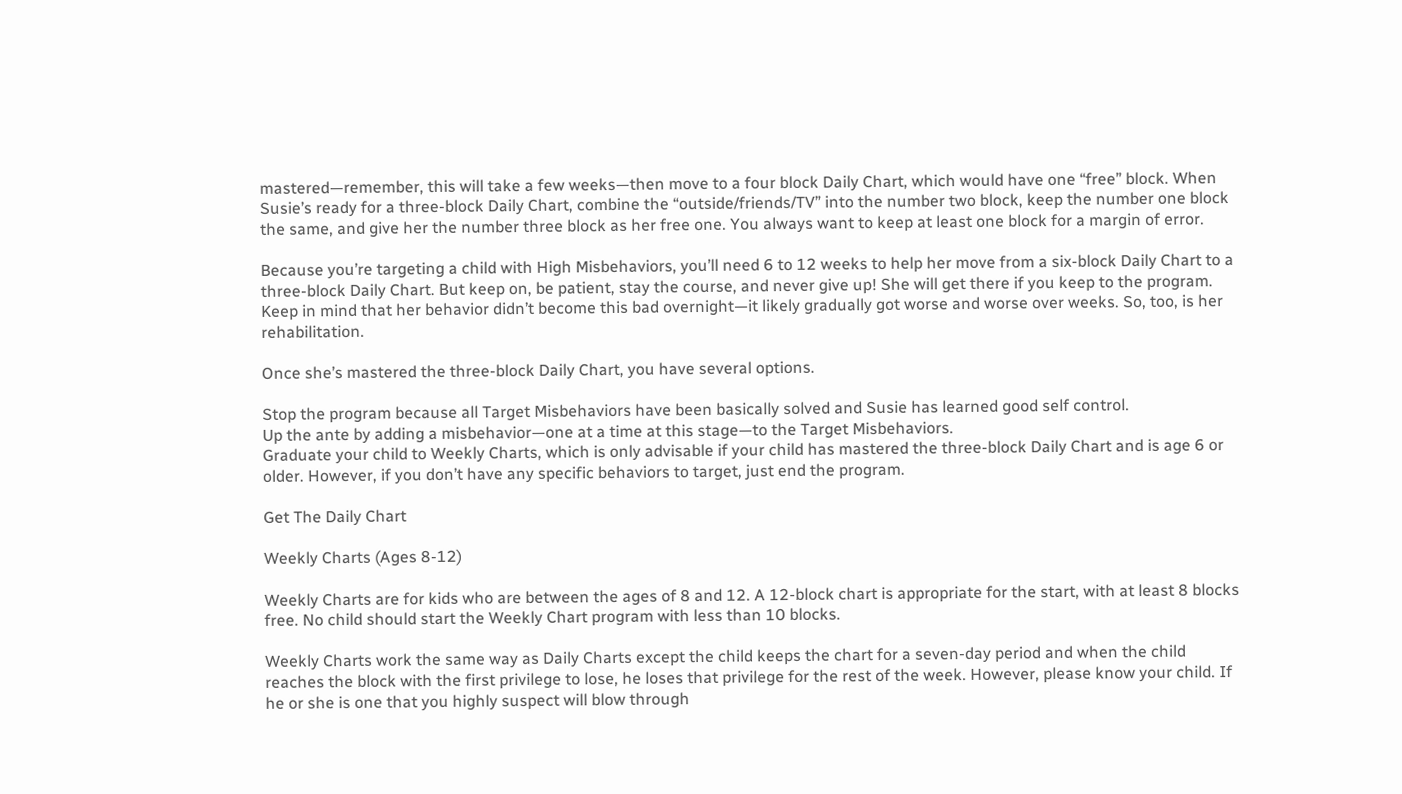mastered—remember, this will take a few weeks—then move to a four block Daily Chart, which would have one “free” block. When Susie’s ready for a three-block Daily Chart, combine the “outside/friends/TV” into the number two block, keep the number one block the same, and give her the number three block as her free one. You always want to keep at least one block for a margin of error.

Because you’re targeting a child with High Misbehaviors, you’ll need 6 to 12 weeks to help her move from a six-block Daily Chart to a three-block Daily Chart. But keep on, be patient, stay the course, and never give up! She will get there if you keep to the program. Keep in mind that her behavior didn’t become this bad overnight—it likely gradually got worse and worse over weeks. So, too, is her rehabilitation.

Once she’s mastered the three-block Daily Chart, you have several options.

Stop the program because all Target Misbehaviors have been basically solved and Susie has learned good self control.
Up the ante by adding a misbehavior—one at a time at this stage—to the Target Misbehaviors.
Graduate your child to Weekly Charts, which is only advisable if your child has mastered the three-block Daily Chart and is age 6 or older. However, if you don’t have any specific behaviors to target, just end the program.

Get The Daily Chart

Weekly Charts (Ages 8-12)

Weekly Charts are for kids who are between the ages of 8 and 12. A 12-block chart is appropriate for the start, with at least 8 blocks free. No child should start the Weekly Chart program with less than 10 blocks.

Weekly Charts work the same way as Daily Charts except the child keeps the chart for a seven-day period and when the child reaches the block with the first privilege to lose, he loses that privilege for the rest of the week. However, please know your child. If he or she is one that you highly suspect will blow through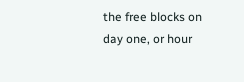the free blocks on day one, or hour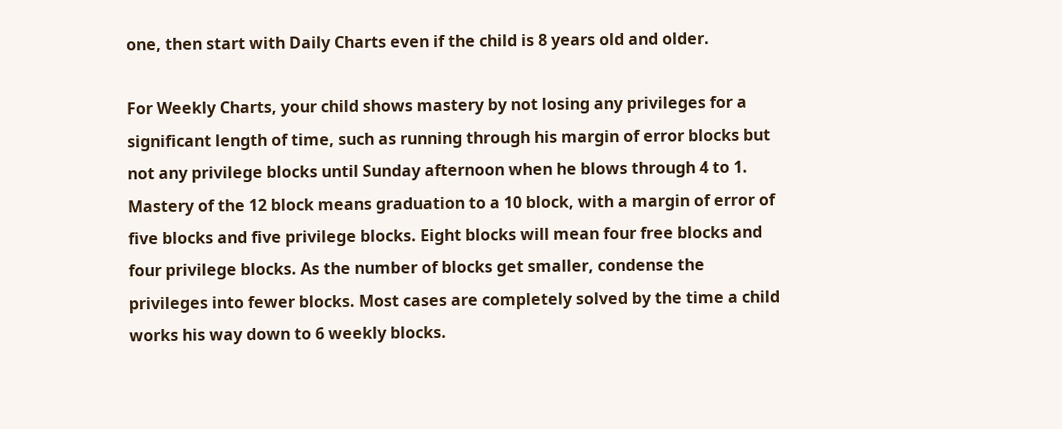one, then start with Daily Charts even if the child is 8 years old and older.

For Weekly Charts, your child shows mastery by not losing any privileges for a significant length of time, such as running through his margin of error blocks but not any privilege blocks until Sunday afternoon when he blows through 4 to 1. Mastery of the 12 block means graduation to a 10 block, with a margin of error of five blocks and five privilege blocks. Eight blocks will mean four free blocks and four privilege blocks. As the number of blocks get smaller, condense the privileges into fewer blocks. Most cases are completely solved by the time a child works his way down to 6 weekly blocks.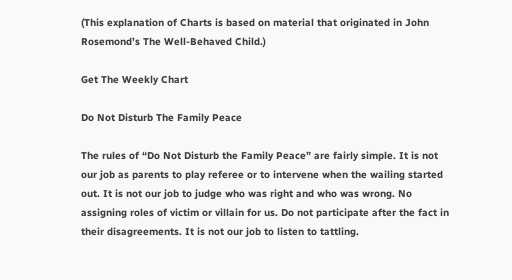(This explanation of Charts is based on material that originated in John Rosemond’s The Well-Behaved Child.)

Get The Weekly Chart

Do Not Disturb The Family Peace

The rules of “Do Not Disturb the Family Peace” are fairly simple. It is not our job as parents to play referee or to intervene when the wailing started out. It is not our job to judge who was right and who was wrong. No assigning roles of victim or villain for us. Do not participate after the fact in their disagreements. It is not our job to listen to tattling.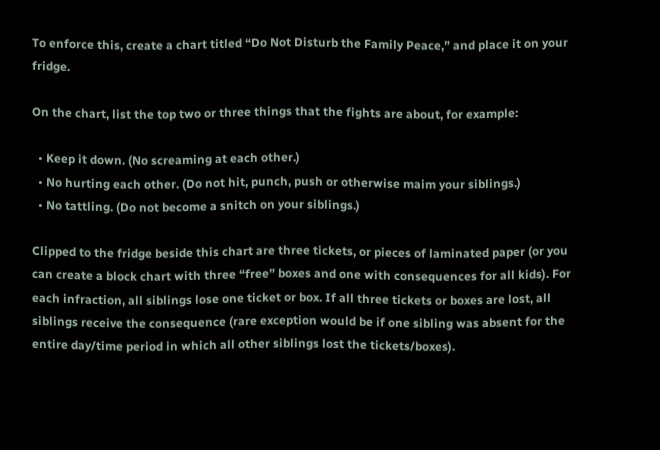To enforce this, create a chart titled “Do Not Disturb the Family Peace,” and place it on your fridge.

On the chart, list the top two or three things that the fights are about, for example:

  • Keep it down. (No screaming at each other.)
  • No hurting each other. (Do not hit, punch, push or otherwise maim your siblings.)
  • No tattling. (Do not become a snitch on your siblings.)

Clipped to the fridge beside this chart are three tickets, or pieces of laminated paper (or you can create a block chart with three “free” boxes and one with consequences for all kids). For each infraction, all siblings lose one ticket or box. If all three tickets or boxes are lost, all siblings receive the consequence (rare exception would be if one sibling was absent for the entire day/time period in which all other siblings lost the tickets/boxes).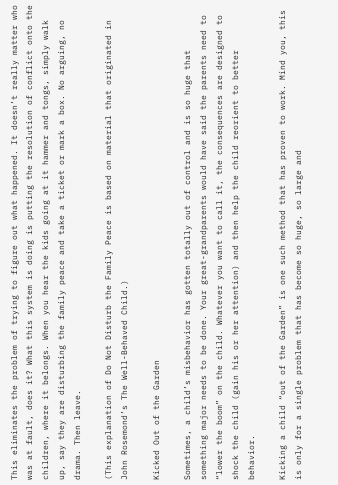This eliminates the problem of trying to figure out what happened. It doesn’t really matter who was at fault, does it? What this system is doing is putting the resolution of conflict onto the children, where it belongs. When you hear the kids going at it hammer and tongs, simply walk up, say they are disturbing the family peace and take a ticket or mark a box. No arguing, no drama. Then leave.

(This explanation of Do Not Disturb the Family Peace is based on material that originated in John Rosemond’s The Well-Behaved Child.)

Kicked Out of the Garden

Sometimes, a child’s misbehavior has gotten totally out of control and is so huge that something major needs to be done. Your great-grandparents would have said the parents need to “lower the boom” on the child. Whatever you want to call it, the consequences are designed to shock the child (gain his or her attention) and then help the child reorient to better behavior.

Kicking a child “out of the Garden” is one such method that has proven to work. Mind you, this is only for a single problem that has become so huge, so large and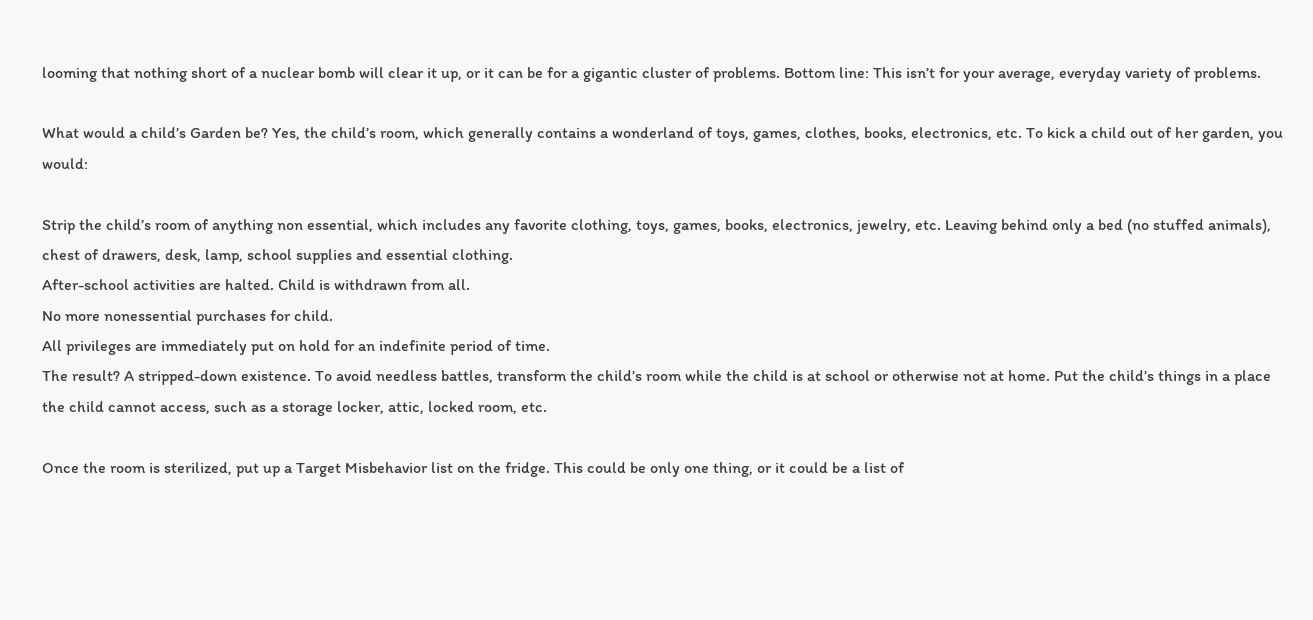looming that nothing short of a nuclear bomb will clear it up, or it can be for a gigantic cluster of problems. Bottom line: This isn’t for your average, everyday variety of problems.

What would a child’s Garden be? Yes, the child’s room, which generally contains a wonderland of toys, games, clothes, books, electronics, etc. To kick a child out of her garden, you would:

Strip the child’s room of anything non essential, which includes any favorite clothing, toys, games, books, electronics, jewelry, etc. Leaving behind only a bed (no stuffed animals), chest of drawers, desk, lamp, school supplies and essential clothing.
After-school activities are halted. Child is withdrawn from all.
No more nonessential purchases for child.
All privileges are immediately put on hold for an indefinite period of time.
The result? A stripped-down existence. To avoid needless battles, transform the child’s room while the child is at school or otherwise not at home. Put the child’s things in a place the child cannot access, such as a storage locker, attic, locked room, etc.

Once the room is sterilized, put up a Target Misbehavior list on the fridge. This could be only one thing, or it could be a list of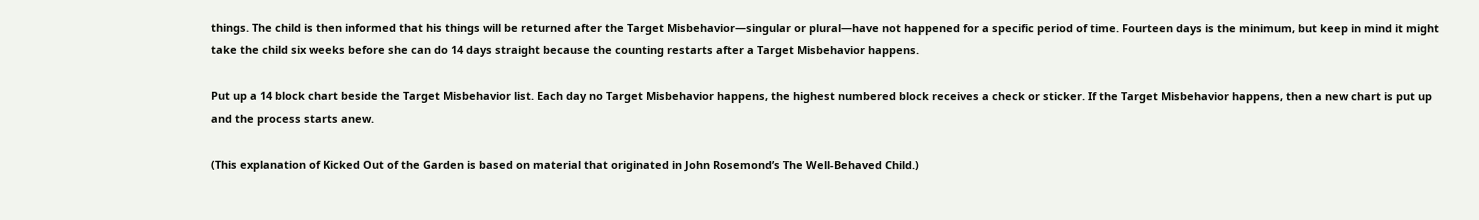things. The child is then informed that his things will be returned after the Target Misbehavior—singular or plural—have not happened for a specific period of time. Fourteen days is the minimum, but keep in mind it might take the child six weeks before she can do 14 days straight because the counting restarts after a Target Misbehavior happens.

Put up a 14 block chart beside the Target Misbehavior list. Each day no Target Misbehavior happens, the highest numbered block receives a check or sticker. If the Target Misbehavior happens, then a new chart is put up and the process starts anew.

(This explanation of Kicked Out of the Garden is based on material that originated in John Rosemond’s The Well-Behaved Child.)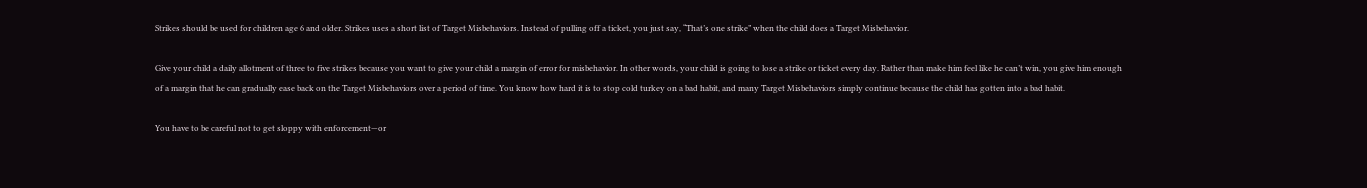Strikes should be used for children age 6 and older. Strikes uses a short list of Target Misbehaviors. Instead of pulling off a ticket, you just say, “That’s one strike” when the child does a Target Misbehavior.

Give your child a daily allotment of three to five strikes because you want to give your child a margin of error for misbehavior. In other words, your child is going to lose a strike or ticket every day. Rather than make him feel like he can’t win, you give him enough of a margin that he can gradually ease back on the Target Misbehaviors over a period of time. You know how hard it is to stop cold turkey on a bad habit, and many Target Misbehaviors simply continue because the child has gotten into a bad habit.

You have to be careful not to get sloppy with enforcement—or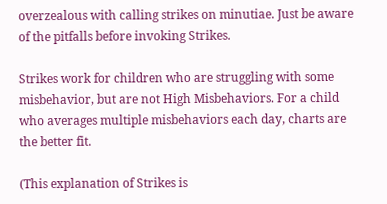overzealous with calling strikes on minutiae. Just be aware of the pitfalls before invoking Strikes.

Strikes work for children who are struggling with some misbehavior, but are not High Misbehaviors. For a child who averages multiple misbehaviors each day, charts are the better fit.

(This explanation of Strikes is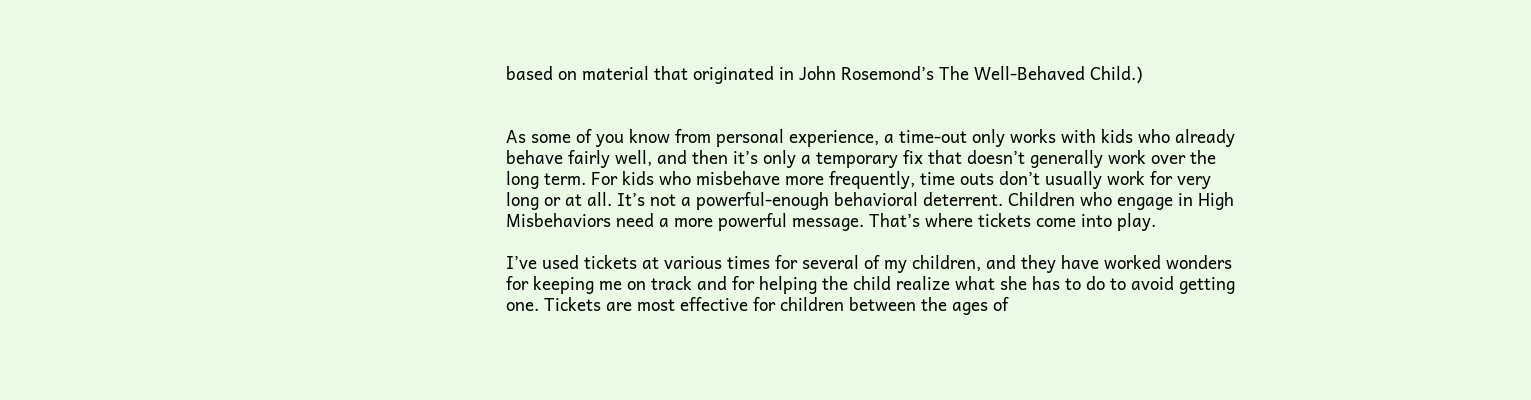based on material that originated in John Rosemond’s The Well-Behaved Child.)


As some of you know from personal experience, a time-out only works with kids who already behave fairly well, and then it’s only a temporary fix that doesn’t generally work over the long term. For kids who misbehave more frequently, time outs don’t usually work for very long or at all. It’s not a powerful-enough behavioral deterrent. Children who engage in High Misbehaviors need a more powerful message. That’s where tickets come into play.

I’ve used tickets at various times for several of my children, and they have worked wonders for keeping me on track and for helping the child realize what she has to do to avoid getting one. Tickets are most effective for children between the ages of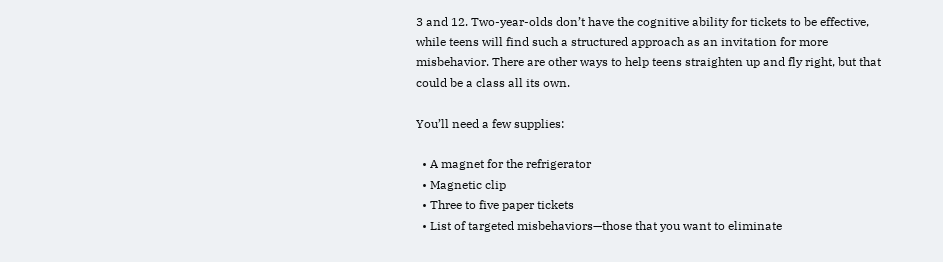3 and 12. Two-year-olds don’t have the cognitive ability for tickets to be effective, while teens will find such a structured approach as an invitation for more misbehavior. There are other ways to help teens straighten up and fly right, but that could be a class all its own.

You’ll need a few supplies:

  • A magnet for the refrigerator
  • Magnetic clip
  • Three to five paper tickets
  • List of targeted misbehaviors—those that you want to eliminate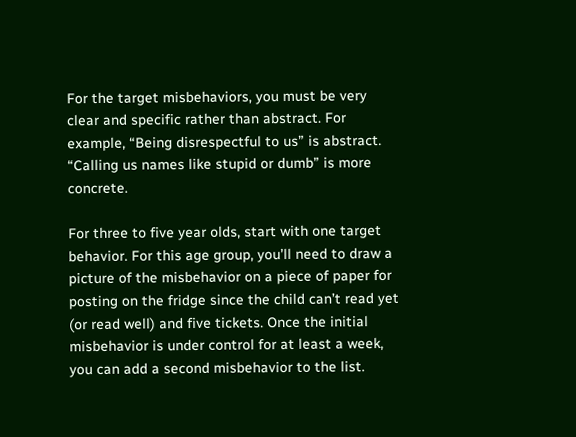For the target misbehaviors, you must be very clear and specific rather than abstract. For example, “Being disrespectful to us” is abstract. “Calling us names like stupid or dumb” is more concrete.

For three to five year olds, start with one target behavior. For this age group, you’ll need to draw a picture of the misbehavior on a piece of paper for posting on the fridge since the child can’t read yet (or read well) and five tickets. Once the initial misbehavior is under control for at least a week, you can add a second misbehavior to the list.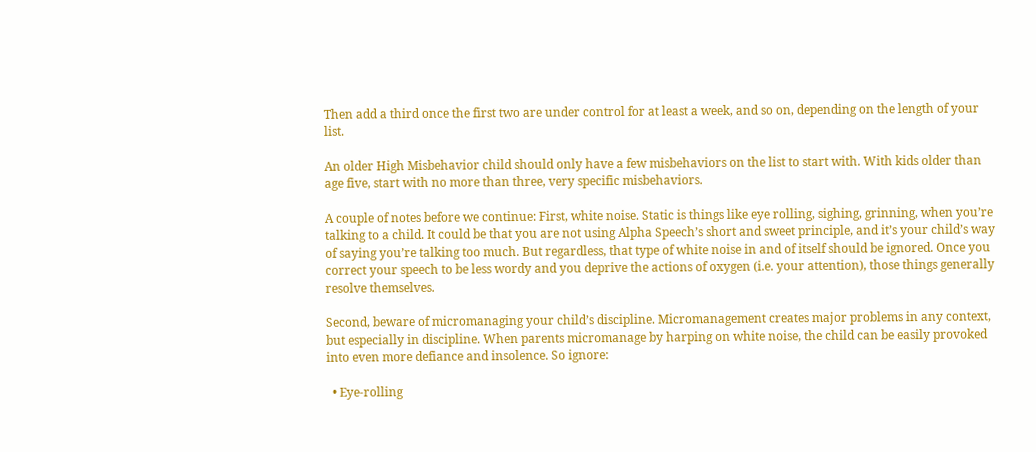Then add a third once the first two are under control for at least a week, and so on, depending on the length of your list.

An older High Misbehavior child should only have a few misbehaviors on the list to start with. With kids older than age five, start with no more than three, very specific misbehaviors.

A couple of notes before we continue: First, white noise. Static is things like eye rolling, sighing, grinning, when you’re talking to a child. It could be that you are not using Alpha Speech’s short and sweet principle, and it’s your child’s way of saying you’re talking too much. But regardless, that type of white noise in and of itself should be ignored. Once you correct your speech to be less wordy and you deprive the actions of oxygen (i.e. your attention), those things generally resolve themselves.

Second, beware of micromanaging your child’s discipline. Micromanagement creates major problems in any context, but especially in discipline. When parents micromanage by harping on white noise, the child can be easily provoked into even more defiance and insolence. So ignore:

  • Eye-rolling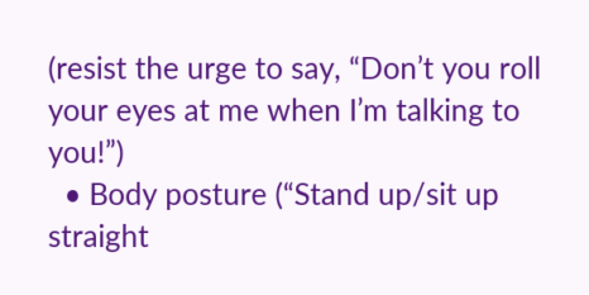(resist the urge to say, “Don’t you roll your eyes at me when I’m talking to you!”)
  • Body posture (“Stand up/sit up straight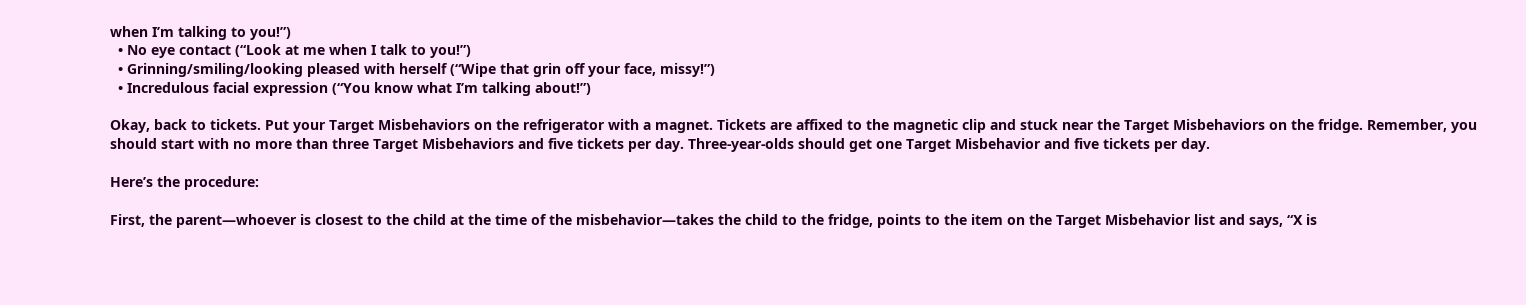when I’m talking to you!”)
  • No eye contact (“Look at me when I talk to you!”)
  • Grinning/smiling/looking pleased with herself (“Wipe that grin off your face, missy!”)
  • Incredulous facial expression (“You know what I’m talking about!”)

Okay, back to tickets. Put your Target Misbehaviors on the refrigerator with a magnet. Tickets are affixed to the magnetic clip and stuck near the Target Misbehaviors on the fridge. Remember, you should start with no more than three Target Misbehaviors and five tickets per day. Three-year-olds should get one Target Misbehavior and five tickets per day.

Here’s the procedure:

First, the parent—whoever is closest to the child at the time of the misbehavior—takes the child to the fridge, points to the item on the Target Misbehavior list and says, “X is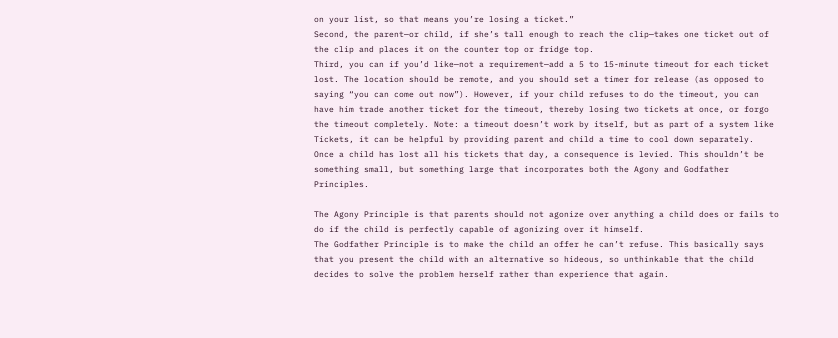on your list, so that means you’re losing a ticket.”
Second, the parent—or child, if she’s tall enough to reach the clip—takes one ticket out of the clip and places it on the counter top or fridge top.
Third, you can if you’d like—not a requirement—add a 5 to 15-minute timeout for each ticket lost. The location should be remote, and you should set a timer for release (as opposed to saying “you can come out now”). However, if your child refuses to do the timeout, you can have him trade another ticket for the timeout, thereby losing two tickets at once, or forgo the timeout completely. Note: a timeout doesn’t work by itself, but as part of a system like Tickets, it can be helpful by providing parent and child a time to cool down separately.
Once a child has lost all his tickets that day, a consequence is levied. This shouldn’t be something small, but something large that incorporates both the Agony and Godfather Principles.

The Agony Principle is that parents should not agonize over anything a child does or fails to do if the child is perfectly capable of agonizing over it himself.
The Godfather Principle is to make the child an offer he can’t refuse. This basically says that you present the child with an alternative so hideous, so unthinkable that the child decides to solve the problem herself rather than experience that again.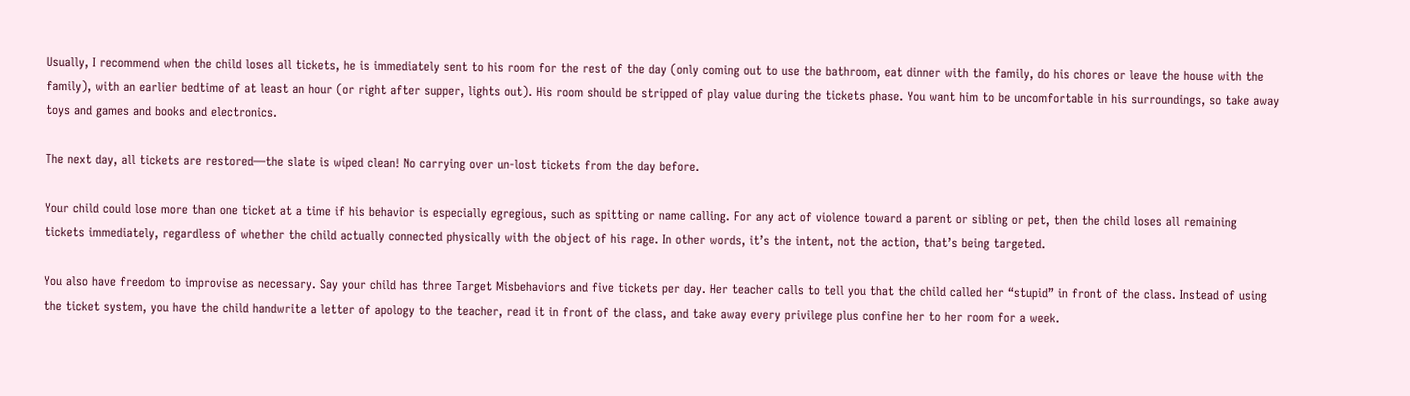Usually, I recommend when the child loses all tickets, he is immediately sent to his room for the rest of the day (only coming out to use the bathroom, eat dinner with the family, do his chores or leave the house with the family), with an earlier bedtime of at least an hour (or right after supper, lights out). His room should be stripped of play value during the tickets phase. You want him to be uncomfortable in his surroundings, so take away toys and games and books and electronics.

The next day, all tickets are restored—the slate is wiped clean! No carrying over un-lost tickets from the day before.

Your child could lose more than one ticket at a time if his behavior is especially egregious, such as spitting or name calling. For any act of violence toward a parent or sibling or pet, then the child loses all remaining tickets immediately, regardless of whether the child actually connected physically with the object of his rage. In other words, it’s the intent, not the action, that’s being targeted.

You also have freedom to improvise as necessary. Say your child has three Target Misbehaviors and five tickets per day. Her teacher calls to tell you that the child called her “stupid” in front of the class. Instead of using the ticket system, you have the child handwrite a letter of apology to the teacher, read it in front of the class, and take away every privilege plus confine her to her room for a week.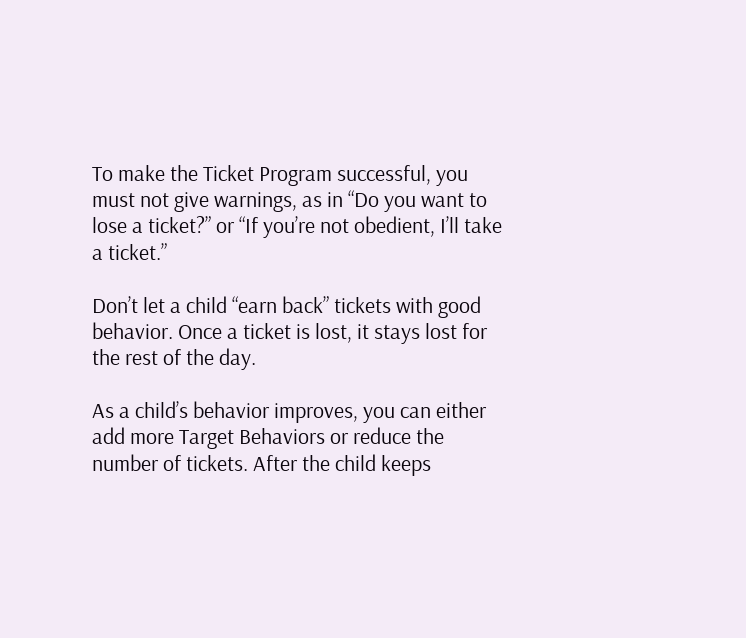To make the Ticket Program successful, you must not give warnings, as in “Do you want to lose a ticket?” or “If you’re not obedient, I’ll take a ticket.”

Don’t let a child “earn back” tickets with good behavior. Once a ticket is lost, it stays lost for the rest of the day.

As a child’s behavior improves, you can either add more Target Behaviors or reduce the number of tickets. After the child keeps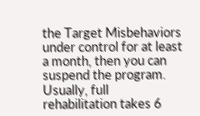the Target Misbehaviors under control for at least a month, then you can suspend the program. Usually, full rehabilitation takes 6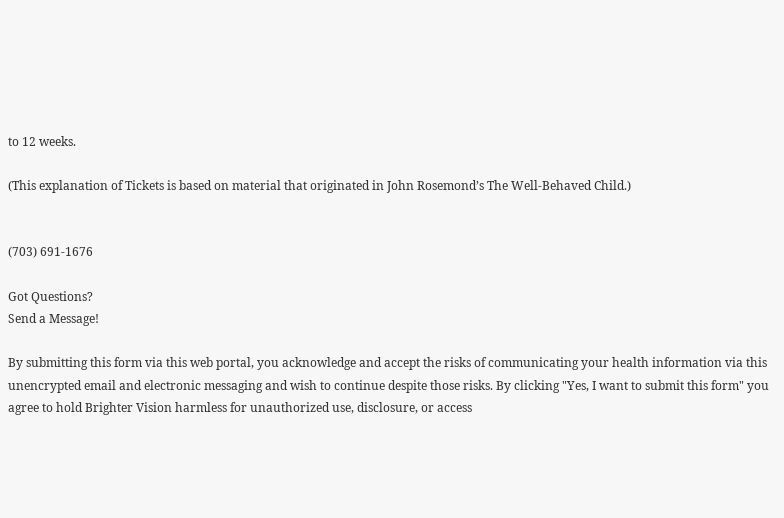to 12 weeks.

(This explanation of Tickets is based on material that originated in John Rosemond’s The Well-Behaved Child.)


(703) 691-1676

Got Questions?
Send a Message!

By submitting this form via this web portal, you acknowledge and accept the risks of communicating your health information via this unencrypted email and electronic messaging and wish to continue despite those risks. By clicking "Yes, I want to submit this form" you agree to hold Brighter Vision harmless for unauthorized use, disclosure, or access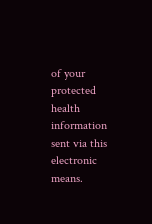of your protected health information sent via this electronic means.